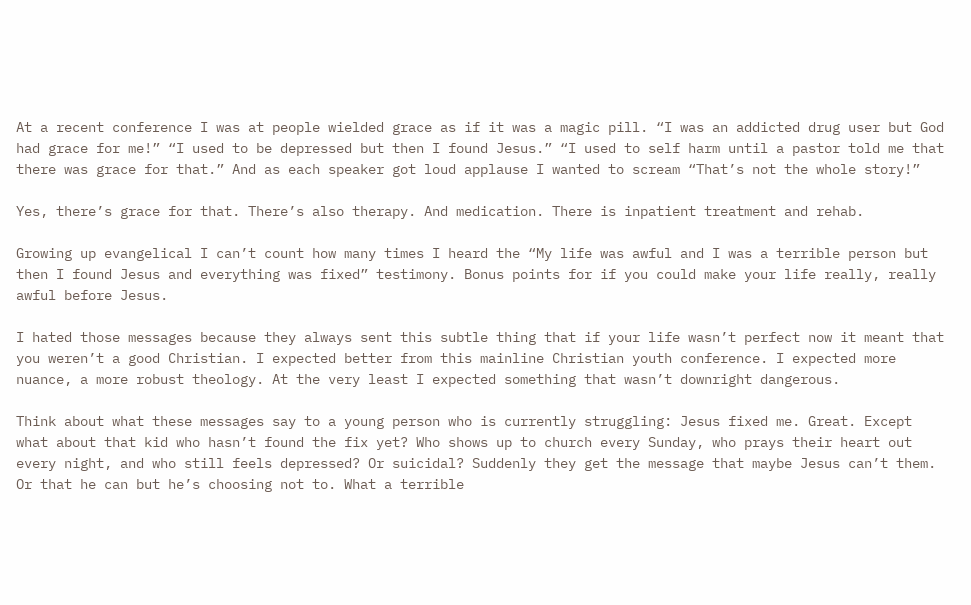At a recent conference I was at people wielded grace as if it was a magic pill. “I was an addicted drug user but God had grace for me!” “I used to be depressed but then I found Jesus.” “I used to self harm until a pastor told me that there was grace for that.” And as each speaker got loud applause I wanted to scream “That’s not the whole story!”

Yes, there’s grace for that. There’s also therapy. And medication. There is inpatient treatment and rehab.

Growing up evangelical I can’t count how many times I heard the “My life was awful and I was a terrible person but then I found Jesus and everything was fixed” testimony. Bonus points for if you could make your life really, really awful before Jesus.

I hated those messages because they always sent this subtle thing that if your life wasn’t perfect now it meant that you weren’t a good Christian. I expected better from this mainline Christian youth conference. I expected more nuance, a more robust theology. At the very least I expected something that wasn’t downright dangerous.

Think about what these messages say to a young person who is currently struggling: Jesus fixed me. Great. Except what about that kid who hasn’t found the fix yet? Who shows up to church every Sunday, who prays their heart out every night, and who still feels depressed? Or suicidal? Suddenly they get the message that maybe Jesus can’t them. Or that he can but he’s choosing not to. What a terrible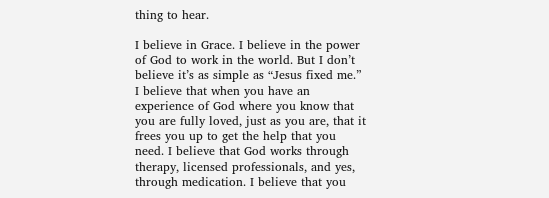thing to hear.

I believe in Grace. I believe in the power of God to work in the world. But I don’t believe it’s as simple as “Jesus fixed me.” I believe that when you have an experience of God where you know that you are fully loved, just as you are, that it frees you up to get the help that you need. I believe that God works through therapy, licensed professionals, and yes, through medication. I believe that you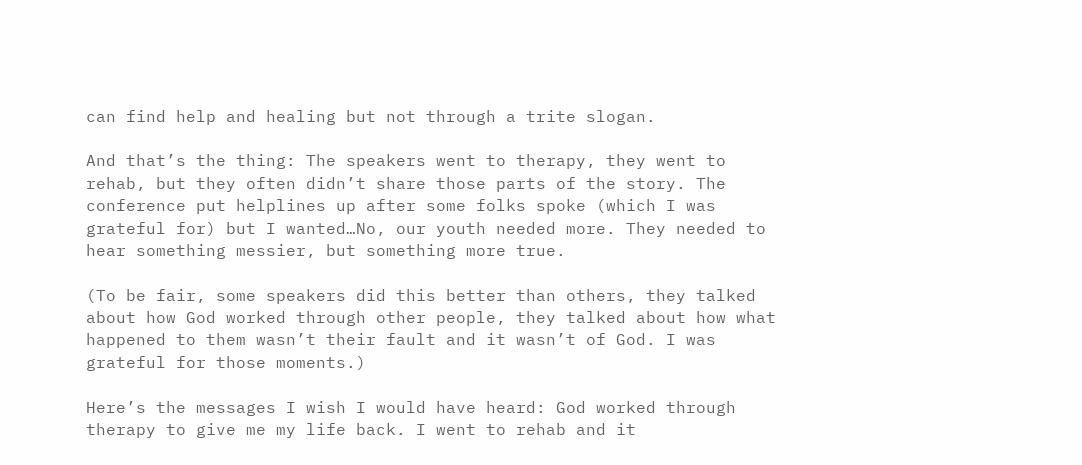can find help and healing but not through a trite slogan.

And that’s the thing: The speakers went to therapy, they went to rehab, but they often didn’t share those parts of the story. The conference put helplines up after some folks spoke (which I was grateful for) but I wanted…No, our youth needed more. They needed to hear something messier, but something more true.

(To be fair, some speakers did this better than others, they talked about how God worked through other people, they talked about how what happened to them wasn’t their fault and it wasn’t of God. I was grateful for those moments.)

Here’s the messages I wish I would have heard: God worked through therapy to give me my life back. I went to rehab and it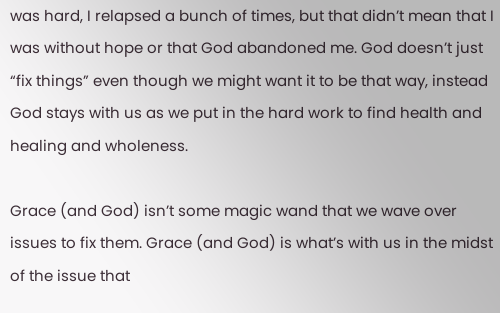was hard, I relapsed a bunch of times, but that didn’t mean that I was without hope or that God abandoned me. God doesn’t just “fix things” even though we might want it to be that way, instead God stays with us as we put in the hard work to find health and healing and wholeness.

Grace (and God) isn’t some magic wand that we wave over issues to fix them. Grace (and God) is what’s with us in the midst of the issue that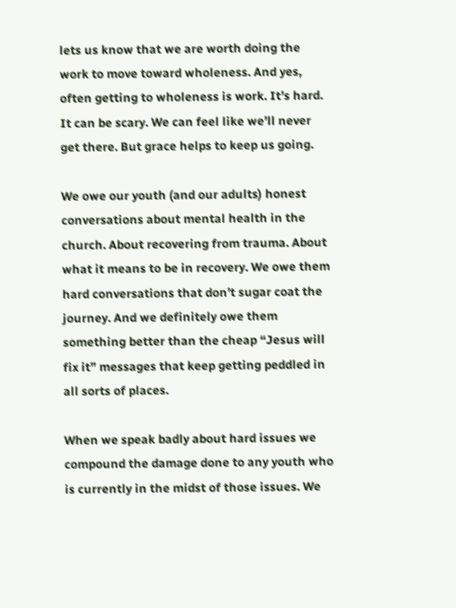lets us know that we are worth doing the work to move toward wholeness. And yes, often getting to wholeness is work. It’s hard. It can be scary. We can feel like we’ll never get there. But grace helps to keep us going.

We owe our youth (and our adults) honest conversations about mental health in the church. About recovering from trauma. About what it means to be in recovery. We owe them hard conversations that don’t sugar coat the journey. And we definitely owe them something better than the cheap “Jesus will fix it” messages that keep getting peddled in all sorts of places.

When we speak badly about hard issues we compound the damage done to any youth who is currently in the midst of those issues. We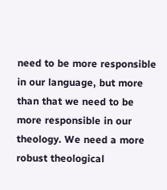need to be more responsible in our language, but more than that we need to be more responsible in our theology. We need a more robust theological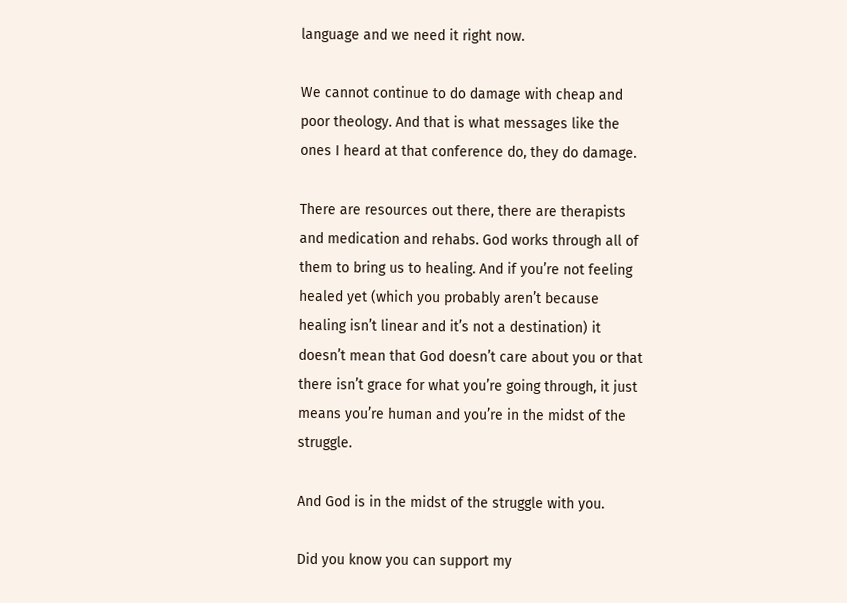language and we need it right now.

We cannot continue to do damage with cheap and poor theology. And that is what messages like the ones I heard at that conference do, they do damage.

There are resources out there, there are therapists and medication and rehabs. God works through all of them to bring us to healing. And if you’re not feeling healed yet (which you probably aren’t because healing isn’t linear and it’s not a destination) it doesn’t mean that God doesn’t care about you or that there isn’t grace for what you’re going through, it just means you’re human and you’re in the midst of the struggle.

And God is in the midst of the struggle with you.

Did you know you can support my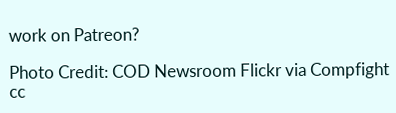work on Patreon?

Photo Credit: COD Newsroom Flickr via Compfight cc